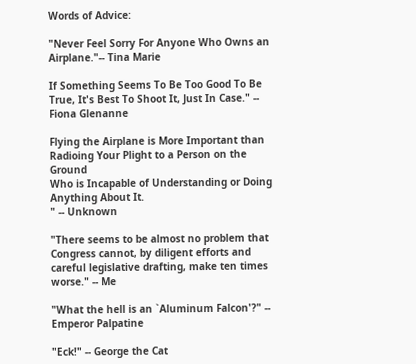Words of Advice:

"Never Feel Sorry For Anyone Who Owns an Airplane."-- Tina Marie

If Something Seems To Be Too Good To Be True, It's Best To Shoot It, Just In Case." -- Fiona Glenanne

Flying the Airplane is More Important than Radioing Your Plight to a Person on the Ground
Who is Incapable of Understanding or Doing Anything About It.
" -- Unknown

"There seems to be almost no problem that Congress cannot, by diligent efforts and careful legislative drafting, make ten times worse." -- Me

"What the hell is an `Aluminum Falcon'?" -- Emperor Palpatine

"Eck!" -- George the Cat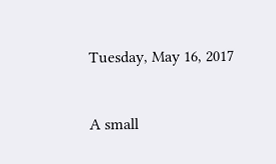Tuesday, May 16, 2017


A small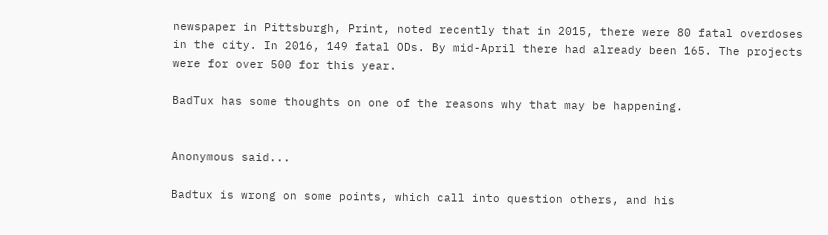newspaper in Pittsburgh, Print, noted recently that in 2015, there were 80 fatal overdoses in the city. In 2016, 149 fatal ODs. By mid-April there had already been 165. The projects were for over 500 for this year.

BadTux has some thoughts on one of the reasons why that may be happening.


Anonymous said...

Badtux is wrong on some points, which call into question others, and his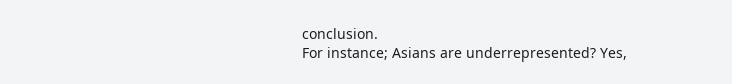conclusion.
For instance; Asians are underrepresented? Yes,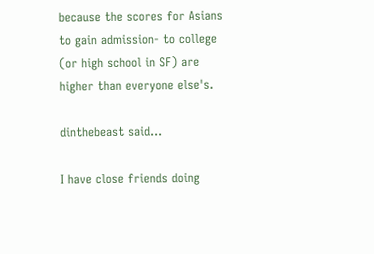because the scores for Asians to gain admission- to college (or high school in SF) are higher than everyone else's.

dinthebeast said...

I have close friends doing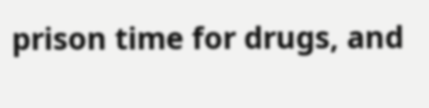prison time for drugs, and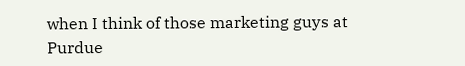when I think of those marketing guys at Purdue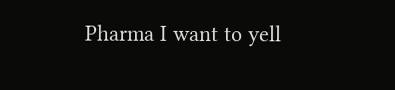Pharma I want to yell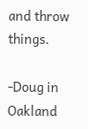and throw things.

-Doug in Oakland